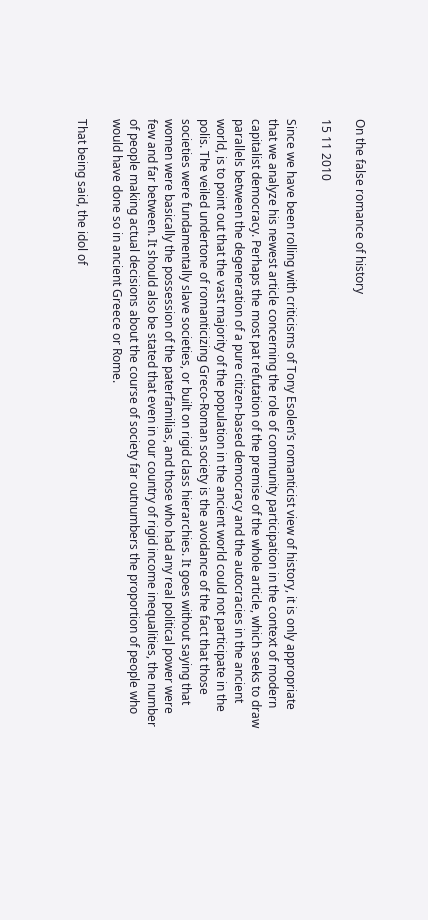On the false romance of history

15 11 2010

Since we have been rolling with criticisms of Tony Esolen’s romanticist view of history, it is only appropriate that we analyze his newest article concerning the role of community participation in the context of modern capitalist democracy. Perhaps the most pat refutation of the premise of the whole article, which seeks to draw parallels between the degeneration of a pure citizen-based democracy and the autocracies in the ancient world, is to point out that the vast majority of the population in the ancient world could not participate in the polis. The veiled undertone of romanticizing Greco-Roman society is the avoidance of the fact that those societies were fundamentally slave societies, or built on rigid class hierarchies. It goes without saying that women were basically the possession of the paterfamilias, and those who had any real political power were few and far between. It should also be stated that even in our country of rigid income inequalities, the number of people making actual decisions about the course of society far outnumbers the proportion of people who would have done so in ancient Greece or Rome.

That being said, the idol of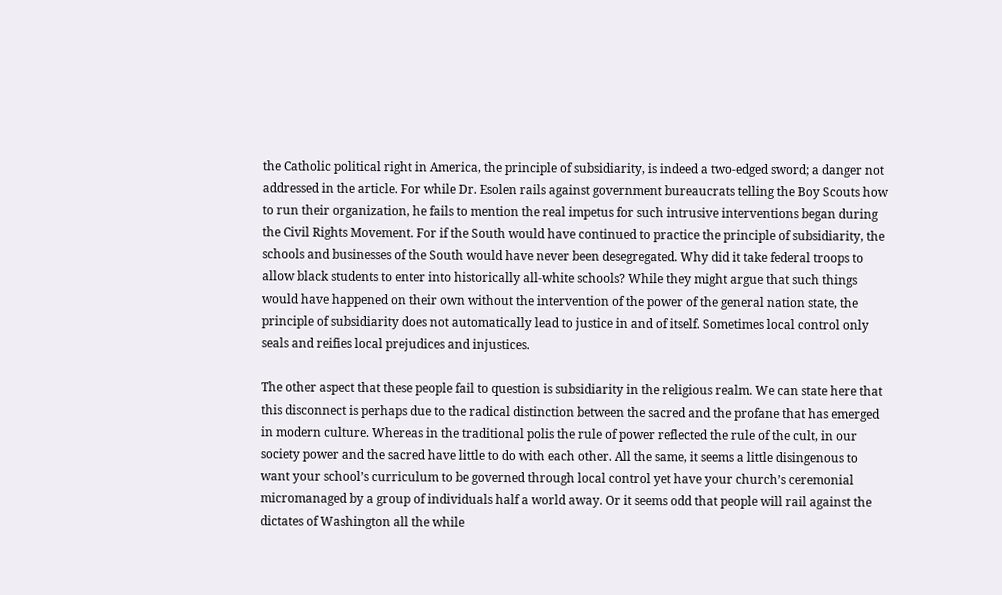the Catholic political right in America, the principle of subsidiarity, is indeed a two-edged sword; a danger not addressed in the article. For while Dr. Esolen rails against government bureaucrats telling the Boy Scouts how to run their organization, he fails to mention the real impetus for such intrusive interventions began during the Civil Rights Movement. For if the South would have continued to practice the principle of subsidiarity, the schools and businesses of the South would have never been desegregated. Why did it take federal troops to allow black students to enter into historically all-white schools? While they might argue that such things would have happened on their own without the intervention of the power of the general nation state, the principle of subsidiarity does not automatically lead to justice in and of itself. Sometimes local control only seals and reifies local prejudices and injustices.

The other aspect that these people fail to question is subsidiarity in the religious realm. We can state here that this disconnect is perhaps due to the radical distinction between the sacred and the profane that has emerged in modern culture. Whereas in the traditional polis the rule of power reflected the rule of the cult, in our society power and the sacred have little to do with each other. All the same, it seems a little disingenous to want your school’s curriculum to be governed through local control yet have your church’s ceremonial micromanaged by a group of individuals half a world away. Or it seems odd that people will rail against the dictates of Washington all the while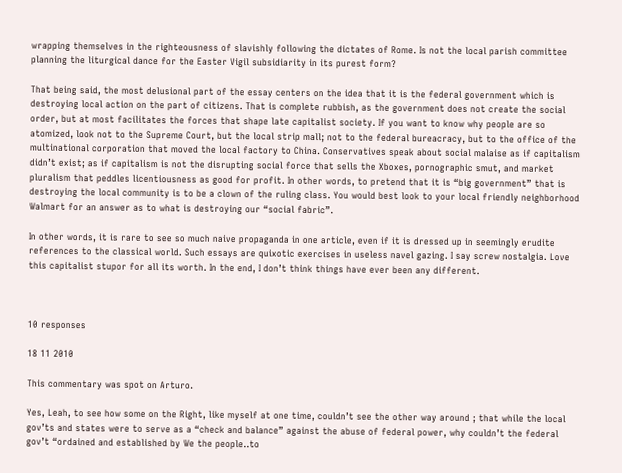wrapping themselves in the righteousness of slavishly following the dictates of Rome. Is not the local parish committee planning the liturgical dance for the Easter Vigil subsidiarity in its purest form?

That being said, the most delusional part of the essay centers on the idea that it is the federal government which is destroying local action on the part of citizens. That is complete rubbish, as the government does not create the social order, but at most facilitates the forces that shape late capitalist society. If you want to know why people are so atomized, look not to the Supreme Court, but the local strip mall; not to the federal bureacracy, but to the office of the multinational corporation that moved the local factory to China. Conservatives speak about social malaise as if capitalism didn’t exist; as if capitalism is not the disrupting social force that sells the Xboxes, pornographic smut, and market pluralism that peddles licentiousness as good for profit. In other words, to pretend that it is “big government” that is destroying the local community is to be a clown of the ruling class. You would best look to your local friendly neighborhood Walmart for an answer as to what is destroying our “social fabric”.

In other words, it is rare to see so much naive propaganda in one article, even if it is dressed up in seemingly erudite references to the classical world. Such essays are quixotic exercises in useless navel gazing. I say screw nostalgia. Love this capitalist stupor for all its worth. In the end, I don’t think things have ever been any different.



10 responses

18 11 2010

This commentary was spot on Arturo.

Yes, Leah, to see how some on the Right, like myself at one time, couldn’t see the other way around ; that while the local gov’ts and states were to serve as a “check and balance” against the abuse of federal power, why couldn’t the federal gov’t “ordained and established by We the people..to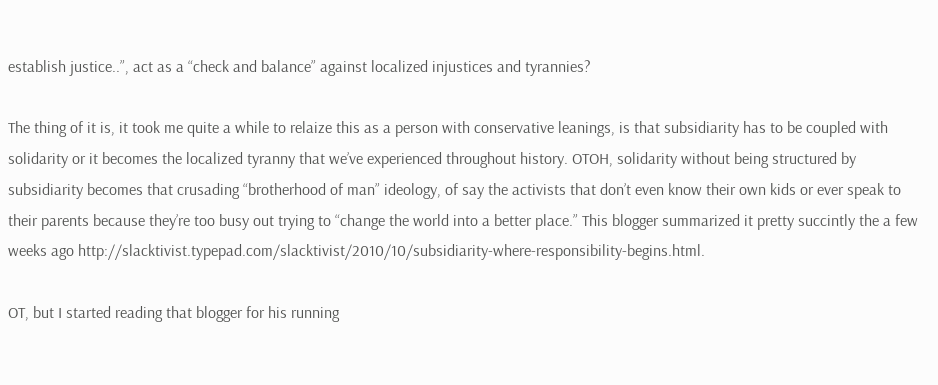establish justice..”, act as a “check and balance” against localized injustices and tyrannies?

The thing of it is, it took me quite a while to relaize this as a person with conservative leanings, is that subsidiarity has to be coupled with solidarity or it becomes the localized tyranny that we’ve experienced throughout history. OTOH, solidarity without being structured by subsidiarity becomes that crusading “brotherhood of man” ideology, of say the activists that don’t even know their own kids or ever speak to their parents because they’re too busy out trying to “change the world into a better place.” This blogger summarized it pretty succintly the a few weeks ago http://slacktivist.typepad.com/slacktivist/2010/10/subsidiarity-where-responsibility-begins.html.

OT, but I started reading that blogger for his running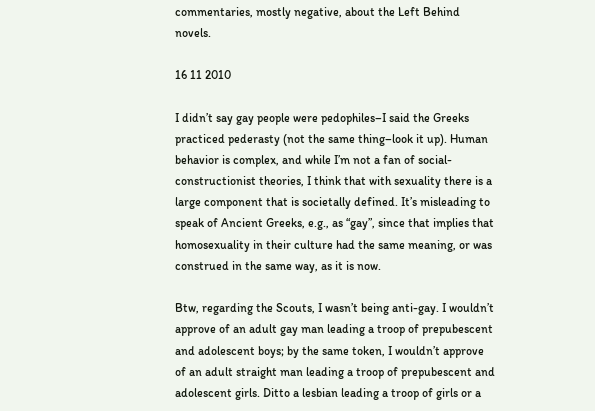commentaries, mostly negative, about the Left Behind novels.

16 11 2010

I didn’t say gay people were pedophiles–I said the Greeks practiced pederasty (not the same thing–look it up). Human behavior is complex, and while I’m not a fan of social-constructionist theories, I think that with sexuality there is a large component that is societally defined. It’s misleading to speak of Ancient Greeks, e.g., as “gay”, since that implies that homosexuality in their culture had the same meaning, or was construed in the same way, as it is now.

Btw, regarding the Scouts, I wasn’t being anti-gay. I wouldn’t approve of an adult gay man leading a troop of prepubescent and adolescent boys; by the same token, I wouldn’t approve of an adult straight man leading a troop of prepubescent and adolescent girls. Ditto a lesbian leading a troop of girls or a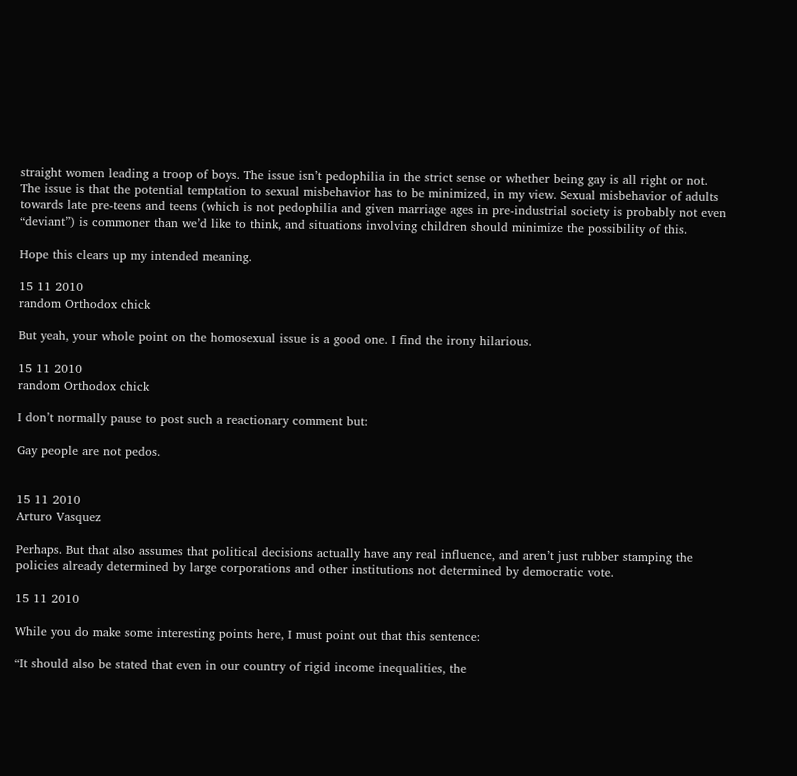straight women leading a troop of boys. The issue isn’t pedophilia in the strict sense or whether being gay is all right or not. The issue is that the potential temptation to sexual misbehavior has to be minimized, in my view. Sexual misbehavior of adults towards late pre-teens and teens (which is not pedophilia and given marriage ages in pre-industrial society is probably not even “deviant”) is commoner than we’d like to think, and situations involving children should minimize the possibility of this.

Hope this clears up my intended meaning.

15 11 2010
random Orthodox chick

But yeah, your whole point on the homosexual issue is a good one. I find the irony hilarious.

15 11 2010
random Orthodox chick

I don’t normally pause to post such a reactionary comment but:

Gay people are not pedos.


15 11 2010
Arturo Vasquez

Perhaps. But that also assumes that political decisions actually have any real influence, and aren’t just rubber stamping the policies already determined by large corporations and other institutions not determined by democratic vote.

15 11 2010

While you do make some interesting points here, I must point out that this sentence:

“It should also be stated that even in our country of rigid income inequalities, the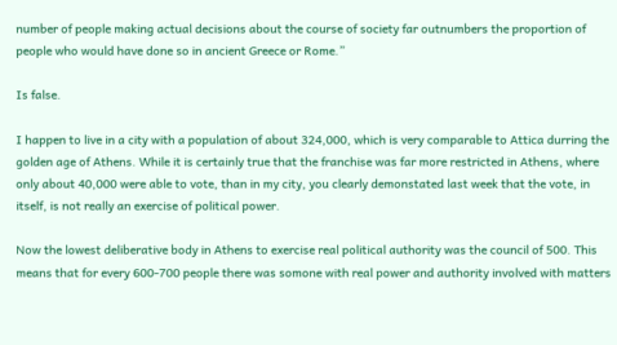number of people making actual decisions about the course of society far outnumbers the proportion of people who would have done so in ancient Greece or Rome.”

Is false.

I happen to live in a city with a population of about 324,000, which is very comparable to Attica durring the golden age of Athens. While it is certainly true that the franchise was far more restricted in Athens, where only about 40,000 were able to vote, than in my city, you clearly demonstated last week that the vote, in itself, is not really an exercise of political power.

Now the lowest deliberative body in Athens to exercise real political authority was the council of 500. This means that for every 600-700 people there was somone with real power and authority involved with matters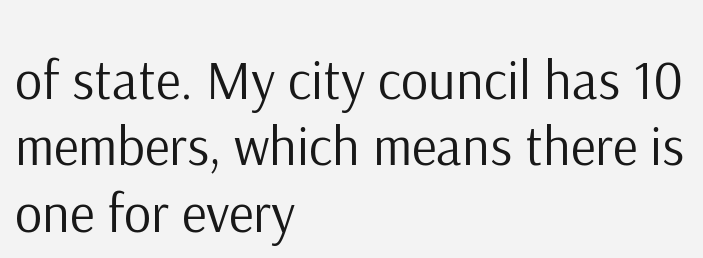of state. My city council has 10 members, which means there is one for every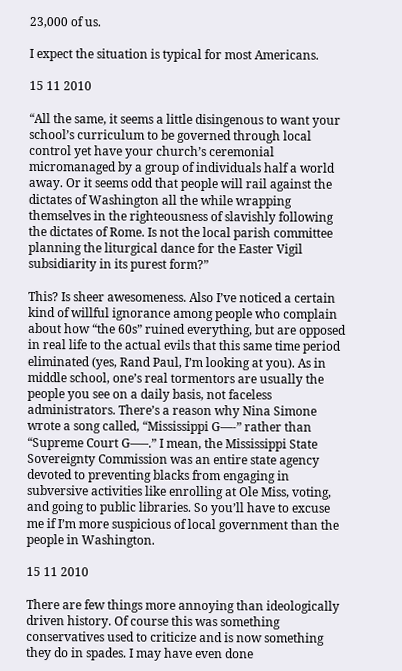23,000 of us.

I expect the situation is typical for most Americans.

15 11 2010

“All the same, it seems a little disingenous to want your school’s curriculum to be governed through local control yet have your church’s ceremonial micromanaged by a group of individuals half a world away. Or it seems odd that people will rail against the dictates of Washington all the while wrapping themselves in the righteousness of slavishly following the dictates of Rome. Is not the local parish committee planning the liturgical dance for the Easter Vigil subsidiarity in its purest form?”

This? Is sheer awesomeness. Also I’ve noticed a certain kind of willful ignorance among people who complain about how “the 60s” ruined everything, but are opposed in real life to the actual evils that this same time period eliminated (yes, Rand Paul, I’m looking at you). As in middle school, one’s real tormentors are usually the people you see on a daily basis, not faceless administrators. There’s a reason why Nina Simone wrote a song called, “Mississippi G—-” rather than “Supreme Court G—–.” I mean, the Mississippi State Sovereignty Commission was an entire state agency devoted to preventing blacks from engaging in subversive activities like enrolling at Ole Miss, voting, and going to public libraries. So you’ll have to excuse me if I’m more suspicious of local government than the people in Washington.

15 11 2010

There are few things more annoying than ideologically driven history. Of course this was something conservatives used to criticize and is now something they do in spades. I may have even done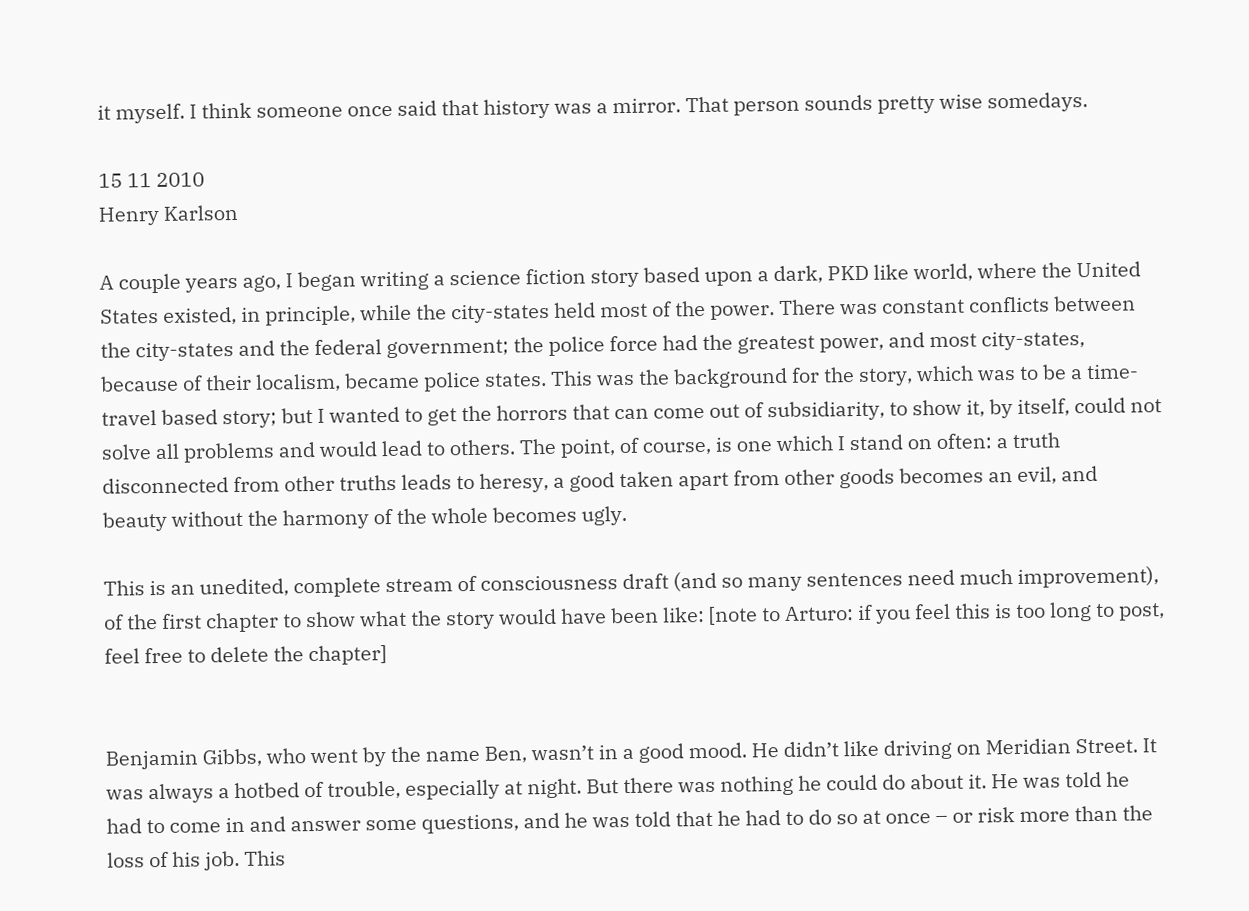it myself. I think someone once said that history was a mirror. That person sounds pretty wise somedays.

15 11 2010
Henry Karlson

A couple years ago, I began writing a science fiction story based upon a dark, PKD like world, where the United States existed, in principle, while the city-states held most of the power. There was constant conflicts between the city-states and the federal government; the police force had the greatest power, and most city-states, because of their localism, became police states. This was the background for the story, which was to be a time-travel based story; but I wanted to get the horrors that can come out of subsidiarity, to show it, by itself, could not solve all problems and would lead to others. The point, of course, is one which I stand on often: a truth disconnected from other truths leads to heresy, a good taken apart from other goods becomes an evil, and beauty without the harmony of the whole becomes ugly.

This is an unedited, complete stream of consciousness draft (and so many sentences need much improvement), of the first chapter to show what the story would have been like: [note to Arturo: if you feel this is too long to post, feel free to delete the chapter]


Benjamin Gibbs, who went by the name Ben, wasn’t in a good mood. He didn’t like driving on Meridian Street. It was always a hotbed of trouble, especially at night. But there was nothing he could do about it. He was told he had to come in and answer some questions, and he was told that he had to do so at once – or risk more than the loss of his job. This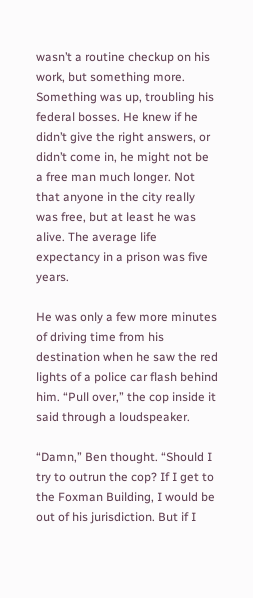wasn’t a routine checkup on his work, but something more. Something was up, troubling his federal bosses. He knew if he didn’t give the right answers, or didn’t come in, he might not be a free man much longer. Not that anyone in the city really was free, but at least he was alive. The average life expectancy in a prison was five years.

He was only a few more minutes of driving time from his destination when he saw the red lights of a police car flash behind him. “Pull over,” the cop inside it said through a loudspeaker.

“Damn,” Ben thought. “Should I try to outrun the cop? If I get to the Foxman Building, I would be out of his jurisdiction. But if I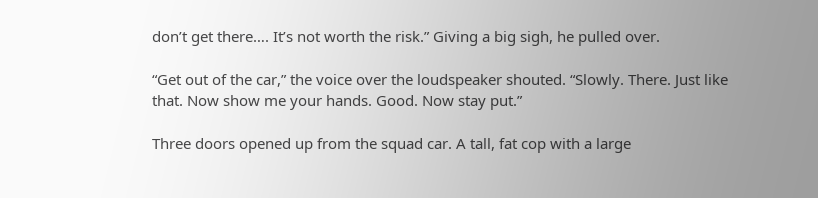don’t get there…. It’s not worth the risk.” Giving a big sigh, he pulled over.

“Get out of the car,” the voice over the loudspeaker shouted. “Slowly. There. Just like that. Now show me your hands. Good. Now stay put.”

Three doors opened up from the squad car. A tall, fat cop with a large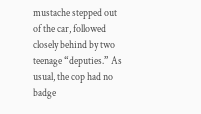mustache stepped out of the car, followed closely behind by two teenage “deputies.” As usual, the cop had no badge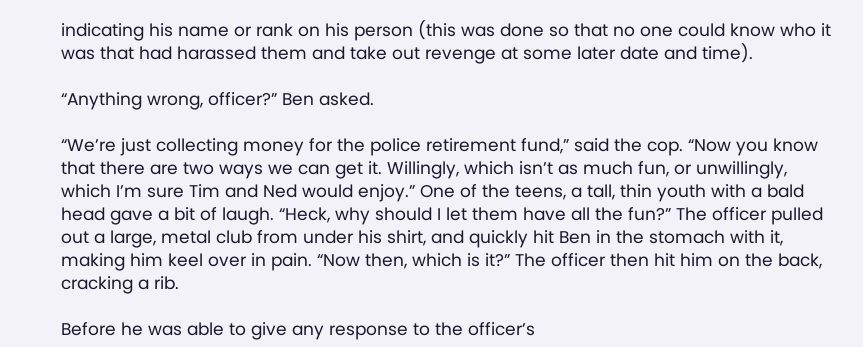indicating his name or rank on his person (this was done so that no one could know who it was that had harassed them and take out revenge at some later date and time).

“Anything wrong, officer?” Ben asked.

“We’re just collecting money for the police retirement fund,” said the cop. “Now you know that there are two ways we can get it. Willingly, which isn’t as much fun, or unwillingly, which I’m sure Tim and Ned would enjoy.” One of the teens, a tall, thin youth with a bald head gave a bit of laugh. “Heck, why should I let them have all the fun?” The officer pulled out a large, metal club from under his shirt, and quickly hit Ben in the stomach with it, making him keel over in pain. “Now then, which is it?” The officer then hit him on the back, cracking a rib.

Before he was able to give any response to the officer’s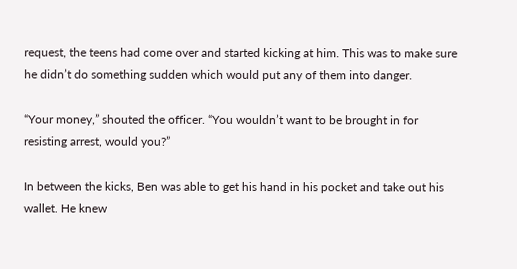request, the teens had come over and started kicking at him. This was to make sure he didn’t do something sudden which would put any of them into danger.

“Your money,” shouted the officer. “You wouldn’t want to be brought in for resisting arrest, would you?”

In between the kicks, Ben was able to get his hand in his pocket and take out his wallet. He knew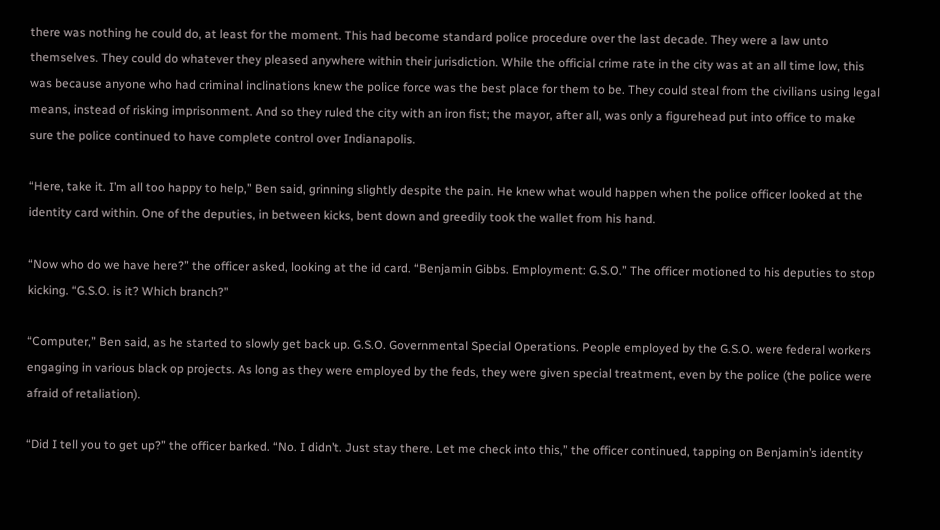there was nothing he could do, at least for the moment. This had become standard police procedure over the last decade. They were a law unto themselves. They could do whatever they pleased anywhere within their jurisdiction. While the official crime rate in the city was at an all time low, this was because anyone who had criminal inclinations knew the police force was the best place for them to be. They could steal from the civilians using legal means, instead of risking imprisonment. And so they ruled the city with an iron fist; the mayor, after all, was only a figurehead put into office to make sure the police continued to have complete control over Indianapolis.

“Here, take it. I’m all too happy to help,” Ben said, grinning slightly despite the pain. He knew what would happen when the police officer looked at the identity card within. One of the deputies, in between kicks, bent down and greedily took the wallet from his hand.

“Now who do we have here?” the officer asked, looking at the id card. “Benjamin Gibbs. Employment: G.S.O.” The officer motioned to his deputies to stop kicking. “G.S.O. is it? Which branch?”

“Computer,” Ben said, as he started to slowly get back up. G.S.O. Governmental Special Operations. People employed by the G.S.O. were federal workers engaging in various black op projects. As long as they were employed by the feds, they were given special treatment, even by the police (the police were afraid of retaliation).

“Did I tell you to get up?” the officer barked. “No. I didn’t. Just stay there. Let me check into this,” the officer continued, tapping on Benjamin’s identity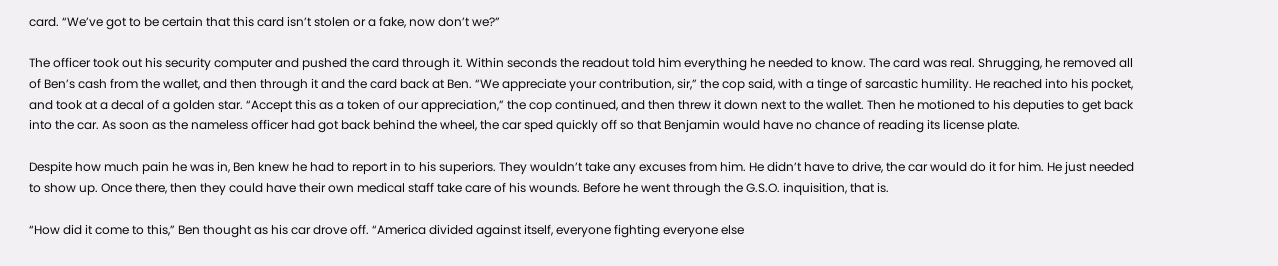card. “We’ve got to be certain that this card isn’t stolen or a fake, now don’t we?”

The officer took out his security computer and pushed the card through it. Within seconds the readout told him everything he needed to know. The card was real. Shrugging, he removed all of Ben’s cash from the wallet, and then through it and the card back at Ben. “We appreciate your contribution, sir,” the cop said, with a tinge of sarcastic humility. He reached into his pocket, and took at a decal of a golden star. “Accept this as a token of our appreciation,” the cop continued, and then threw it down next to the wallet. Then he motioned to his deputies to get back into the car. As soon as the nameless officer had got back behind the wheel, the car sped quickly off so that Benjamin would have no chance of reading its license plate.

Despite how much pain he was in, Ben knew he had to report in to his superiors. They wouldn’t take any excuses from him. He didn’t have to drive, the car would do it for him. He just needed to show up. Once there, then they could have their own medical staff take care of his wounds. Before he went through the G.S.O. inquisition, that is.

“How did it come to this,” Ben thought as his car drove off. “America divided against itself, everyone fighting everyone else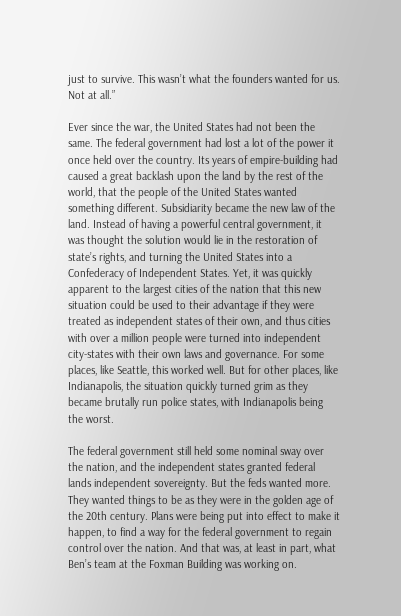just to survive. This wasn’t what the founders wanted for us. Not at all.”

Ever since the war, the United States had not been the same. The federal government had lost a lot of the power it once held over the country. Its years of empire-building had caused a great backlash upon the land by the rest of the world, that the people of the United States wanted something different. Subsidiarity became the new law of the land. Instead of having a powerful central government, it was thought the solution would lie in the restoration of state’s rights, and turning the United States into a Confederacy of Independent States. Yet, it was quickly apparent to the largest cities of the nation that this new situation could be used to their advantage if they were treated as independent states of their own, and thus cities with over a million people were turned into independent city-states with their own laws and governance. For some places, like Seattle, this worked well. But for other places, like Indianapolis, the situation quickly turned grim as they became brutally run police states, with Indianapolis being the worst.

The federal government still held some nominal sway over the nation, and the independent states granted federal lands independent sovereignty. But the feds wanted more. They wanted things to be as they were in the golden age of the 20th century. Plans were being put into effect to make it happen, to find a way for the federal government to regain control over the nation. And that was, at least in part, what Ben’s team at the Foxman Building was working on.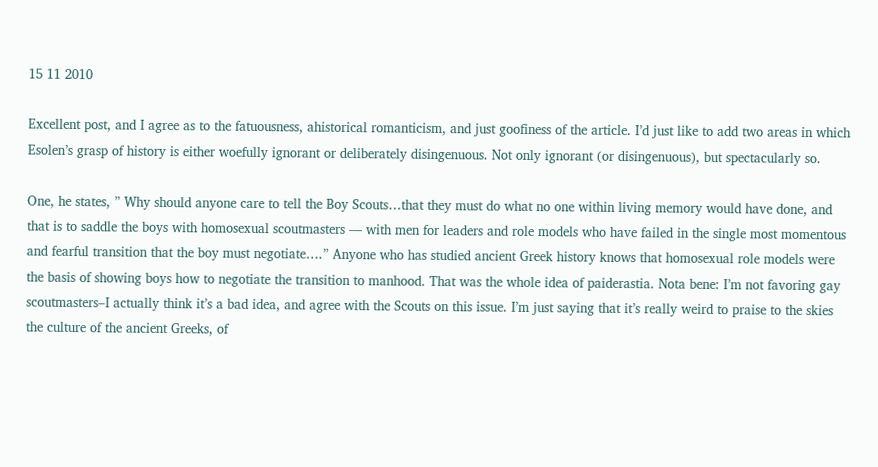15 11 2010

Excellent post, and I agree as to the fatuousness, ahistorical romanticism, and just goofiness of the article. I’d just like to add two areas in which Esolen’s grasp of history is either woefully ignorant or deliberately disingenuous. Not only ignorant (or disingenuous), but spectacularly so.

One, he states, ” Why should anyone care to tell the Boy Scouts…that they must do what no one within living memory would have done, and that is to saddle the boys with homosexual scoutmasters — with men for leaders and role models who have failed in the single most momentous and fearful transition that the boy must negotiate….” Anyone who has studied ancient Greek history knows that homosexual role models were the basis of showing boys how to negotiate the transition to manhood. That was the whole idea of paiderastia. Nota bene: I’m not favoring gay scoutmasters–I actually think it’s a bad idea, and agree with the Scouts on this issue. I’m just saying that it’s really weird to praise to the skies the culture of the ancient Greeks, of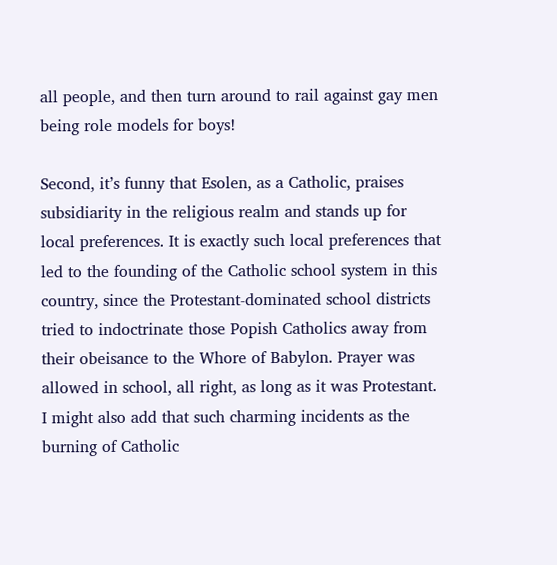all people, and then turn around to rail against gay men being role models for boys!

Second, it’s funny that Esolen, as a Catholic, praises subsidiarity in the religious realm and stands up for local preferences. It is exactly such local preferences that led to the founding of the Catholic school system in this country, since the Protestant-dominated school districts tried to indoctrinate those Popish Catholics away from their obeisance to the Whore of Babylon. Prayer was allowed in school, all right, as long as it was Protestant. I might also add that such charming incidents as the burning of Catholic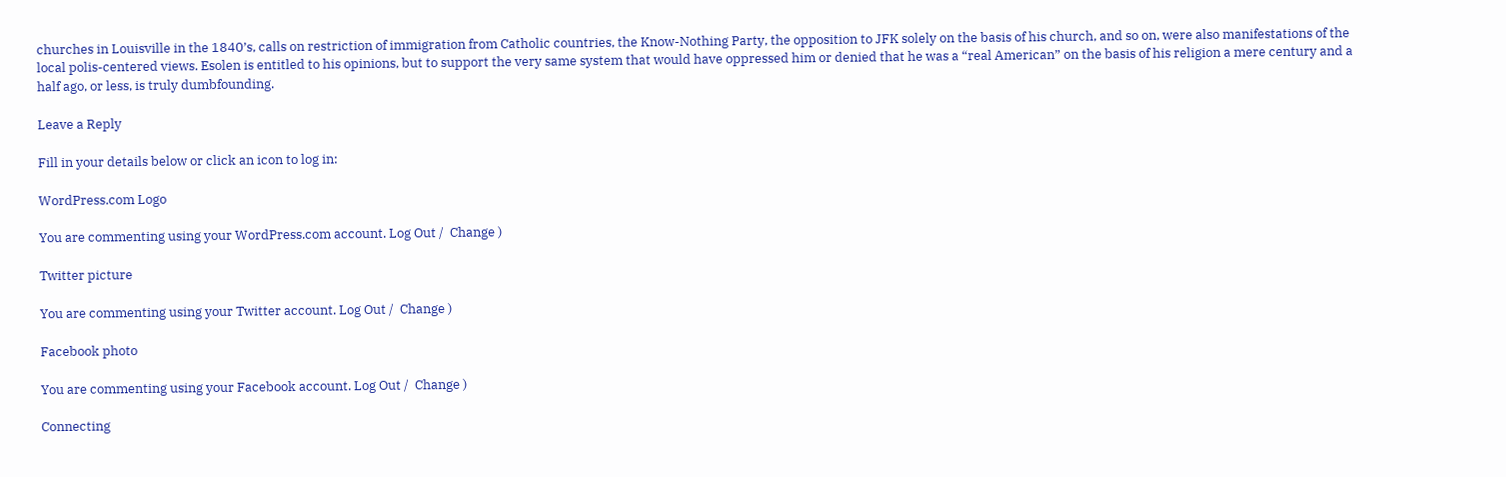churches in Louisville in the 1840’s, calls on restriction of immigration from Catholic countries, the Know-Nothing Party, the opposition to JFK solely on the basis of his church, and so on, were also manifestations of the local polis-centered views. Esolen is entitled to his opinions, but to support the very same system that would have oppressed him or denied that he was a “real American” on the basis of his religion a mere century and a half ago, or less, is truly dumbfounding.

Leave a Reply

Fill in your details below or click an icon to log in:

WordPress.com Logo

You are commenting using your WordPress.com account. Log Out /  Change )

Twitter picture

You are commenting using your Twitter account. Log Out /  Change )

Facebook photo

You are commenting using your Facebook account. Log Out /  Change )

Connecting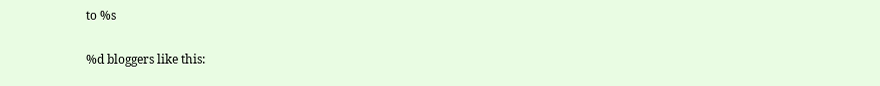to %s

%d bloggers like this: